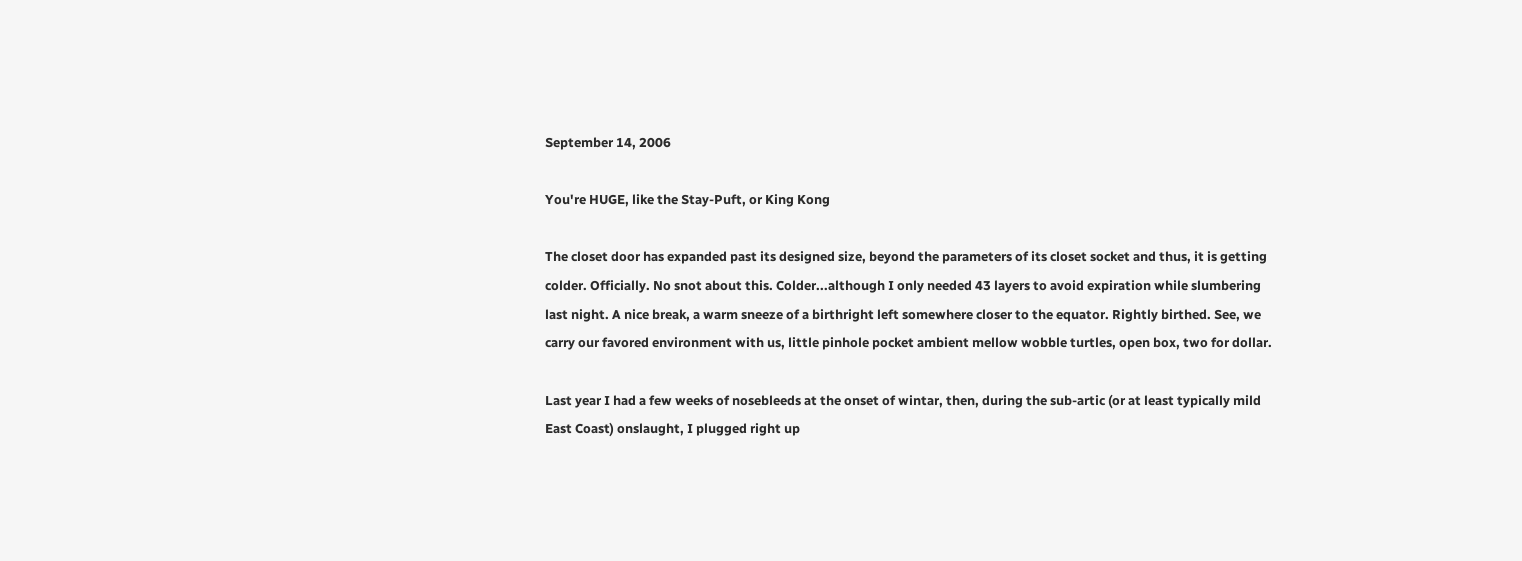September 14, 2006

You're HUGE, like the Stay-Puft, or King Kong

The closet door has expanded past its designed size, beyond the parameters of its closet socket and thus, it is getting colder. Officially. No snot about this. Colder...although I only needed 43 layers to avoid expiration while slumbering last night. A nice break, a warm sneeze of a birthright left somewhere closer to the equator. Rightly birthed. See, we carry our favored environment with us, little pinhole pocket ambient mellow wobble turtles, open box, two for dollar.

Last year I had a few weeks of nosebleeds at the onset of wintar, then, during the sub-artic (or at least typically mild East Coast) onslaught, I plugged right up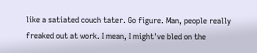like a satiated couch tater. Go figure. Man, people really freaked out at work. I mean, I might've bled on the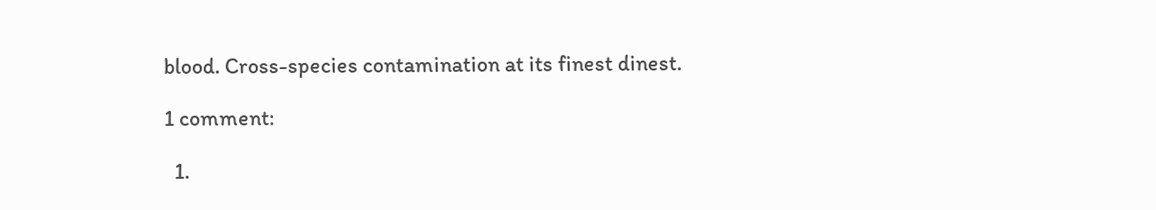blood. Cross-species contamination at its finest dinest.

1 comment:

  1.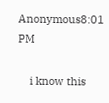Anonymous8:01 PM

    i know this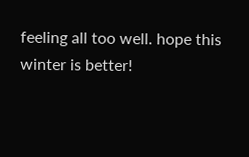feeling all too well. hope this winter is better!